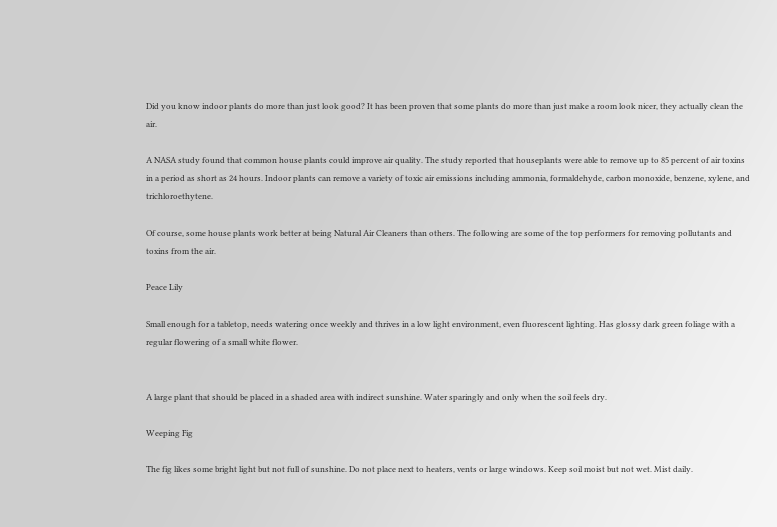Did you know indoor plants do more than just look good? It has been proven that some plants do more than just make a room look nicer, they actually clean the air.

A NASA study found that common house plants could improve air quality. The study reported that houseplants were able to remove up to 85 percent of air toxins in a period as short as 24 hours. Indoor plants can remove a variety of toxic air emissions including ammonia, formaldehyde, carbon monoxide, benzene, xylene, and trichloroethytene.

Of course, some house plants work better at being Natural Air Cleaners than others. The following are some of the top performers for removing pollutants and toxins from the air.

Peace Lily

Small enough for a tabletop, needs watering once weekly and thrives in a low light environment, even fluorescent lighting. Has glossy dark green foliage with a regular flowering of a small white flower.


A large plant that should be placed in a shaded area with indirect sunshine. Water sparingly and only when the soil feels dry.

Weeping Fig

The fig likes some bright light but not full of sunshine. Do not place next to heaters, vents or large windows. Keep soil moist but not wet. Mist daily.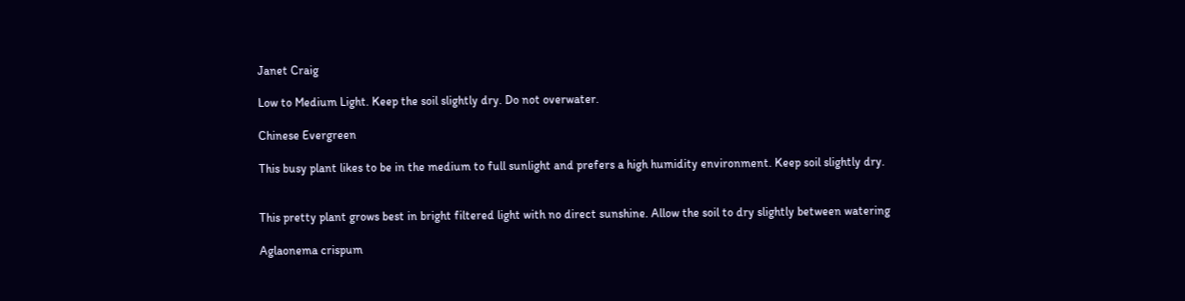Janet Craig

Low to Medium Light. Keep the soil slightly dry. Do not overwater.

Chinese Evergreen

This busy plant likes to be in the medium to full sunlight and prefers a high humidity environment. Keep soil slightly dry.


This pretty plant grows best in bright filtered light with no direct sunshine. Allow the soil to dry slightly between watering

Aglaonema crispum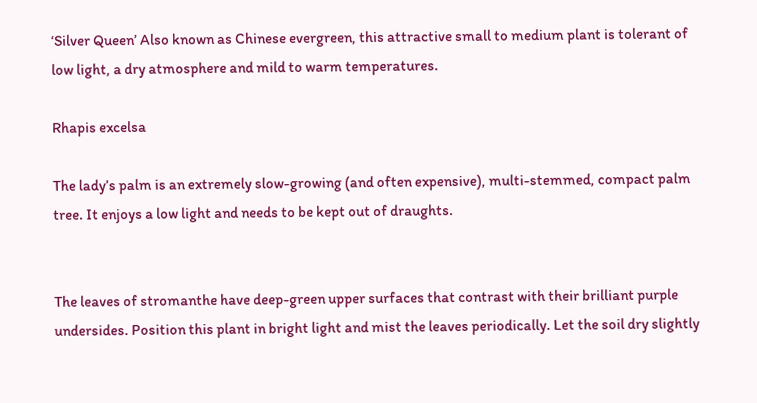‘Silver Queen’ Also known as Chinese evergreen, this attractive small to medium plant is tolerant of low light, a dry atmosphere and mild to warm temperatures.

Rhapis excelsa

The lady’s palm is an extremely slow-growing (and often expensive), multi-stemmed, compact palm tree. It enjoys a low light and needs to be kept out of draughts.


The leaves of stromanthe have deep-green upper surfaces that contrast with their brilliant purple undersides. Position this plant in bright light and mist the leaves periodically. Let the soil dry slightly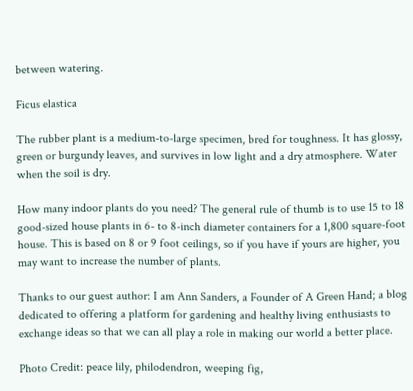between watering.

Ficus elastica

The rubber plant is a medium-to-large specimen, bred for toughness. It has glossy, green or burgundy leaves, and survives in low light and a dry atmosphere. Water when the soil is dry.

How many indoor plants do you need? The general rule of thumb is to use 15 to 18 good-sized house plants in 6- to 8-inch diameter containers for a 1,800 square-foot house. This is based on 8 or 9 foot ceilings, so if you have if yours are higher, you may want to increase the number of plants.

Thanks to our guest author: I am Ann Sanders, a Founder of A Green Hand; a blog dedicated to offering a platform for gardening and healthy living enthusiasts to exchange ideas so that we can all play a role in making our world a better place.

Photo Credit: peace lily, philodendron, weeping fig,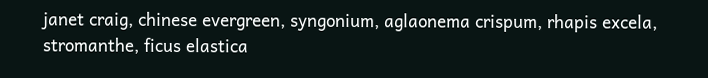janet craig, chinese evergreen, syngonium, aglaonema crispum, rhapis excela, stromanthe, ficus elastica